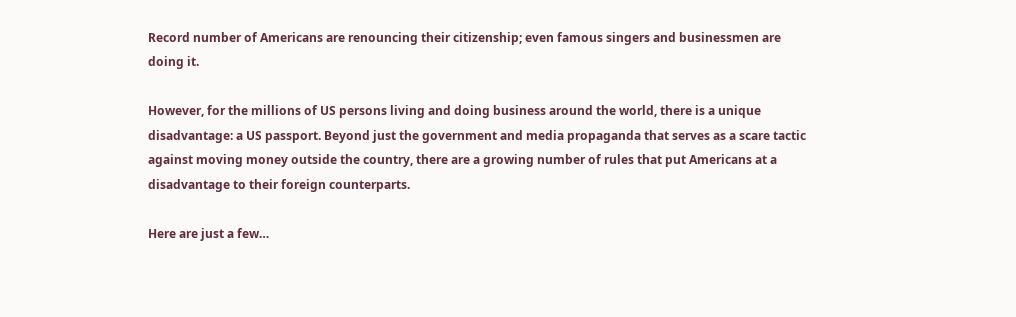Record number of Americans are renouncing their citizenship; even famous singers and businessmen are doing it.

However, for the millions of US persons living and doing business around the world, there is a unique disadvantage: a US passport. Beyond just the government and media propaganda that serves as a scare tactic against moving money outside the country, there are a growing number of rules that put Americans at a disadvantage to their foreign counterparts.

Here are just a few…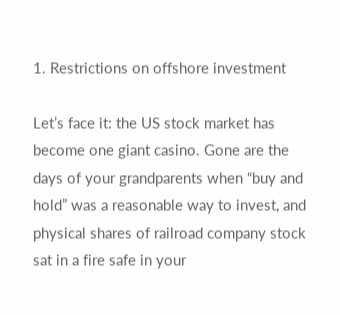1. Restrictions on offshore investment

Let’s face it: the US stock market has become one giant casino. Gone are the days of your grandparents when “buy and hold” was a reasonable way to invest, and physical shares of railroad company stock sat in a fire safe in your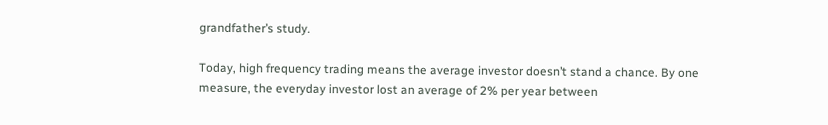grandfather’s study.

Today, high frequency trading means the average investor doesn’t stand a chance. By one measure, the everyday investor lost an average of 2% per year between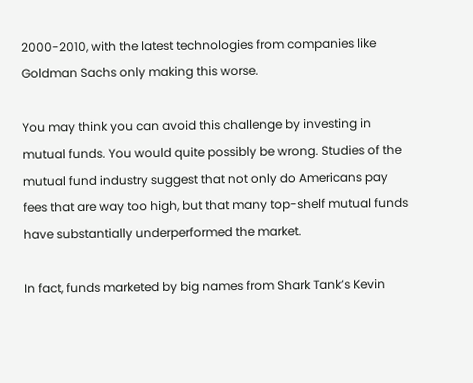2000-2010, with the latest technologies from companies like Goldman Sachs only making this worse.

You may think you can avoid this challenge by investing in mutual funds. You would quite possibly be wrong. Studies of the mutual fund industry suggest that not only do Americans pay fees that are way too high, but that many top-shelf mutual funds have substantially underperformed the market.

In fact, funds marketed by big names from Shark Tank’s Kevin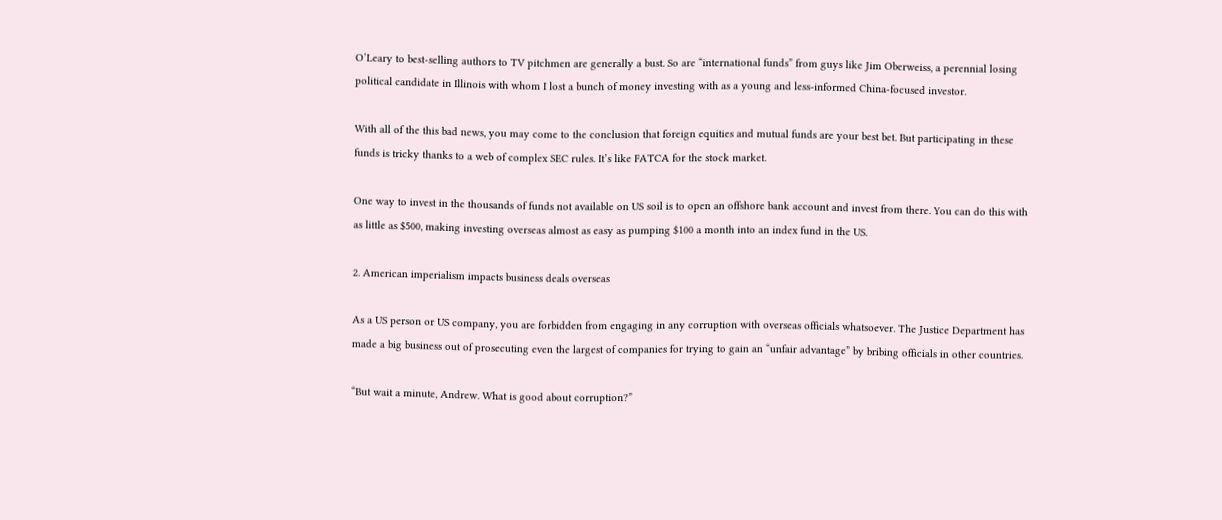O’Leary to best-selling authors to TV pitchmen are generally a bust. So are “international funds” from guys like Jim Oberweiss, a perennial losing political candidate in Illinois with whom I lost a bunch of money investing with as a young and less-informed China-focused investor.

With all of the this bad news, you may come to the conclusion that foreign equities and mutual funds are your best bet. But participating in these funds is tricky thanks to a web of complex SEC rules. It’s like FATCA for the stock market.

One way to invest in the thousands of funds not available on US soil is to open an offshore bank account and invest from there. You can do this with as little as $500, making investing overseas almost as easy as pumping $100 a month into an index fund in the US.

2. American imperialism impacts business deals overseas

As a US person or US company, you are forbidden from engaging in any corruption with overseas officials whatsoever. The Justice Department has made a big business out of prosecuting even the largest of companies for trying to gain an “unfair advantage” by bribing officials in other countries.

“But wait a minute, Andrew. What is good about corruption?”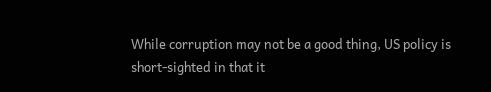While corruption may not be a good thing, US policy is short-sighted in that it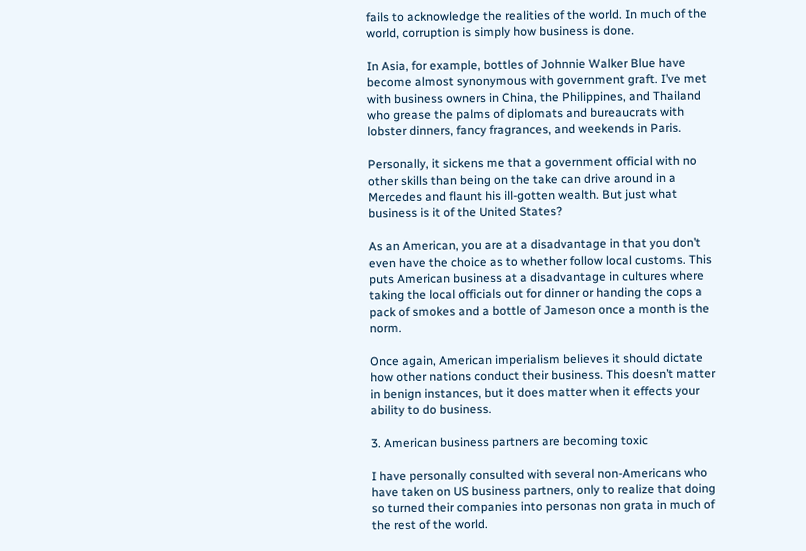fails to acknowledge the realities of the world. In much of the world, corruption is simply how business is done.

In Asia, for example, bottles of Johnnie Walker Blue have become almost synonymous with government graft. I’ve met with business owners in China, the Philippines, and Thailand who grease the palms of diplomats and bureaucrats with lobster dinners, fancy fragrances, and weekends in Paris.

Personally, it sickens me that a government official with no other skills than being on the take can drive around in a Mercedes and flaunt his ill-gotten wealth. But just what business is it of the United States?

As an American, you are at a disadvantage in that you don’t even have the choice as to whether follow local customs. This puts American business at a disadvantage in cultures where taking the local officials out for dinner or handing the cops a pack of smokes and a bottle of Jameson once a month is the norm.

Once again, American imperialism believes it should dictate how other nations conduct their business. This doesn’t matter in benign instances, but it does matter when it effects your ability to do business.

3. American business partners are becoming toxic

I have personally consulted with several non-Americans who have taken on US business partners, only to realize that doing so turned their companies into personas non grata in much of the rest of the world.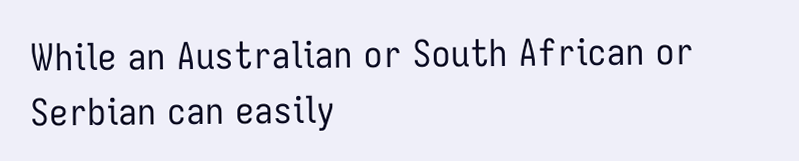While an Australian or South African or Serbian can easily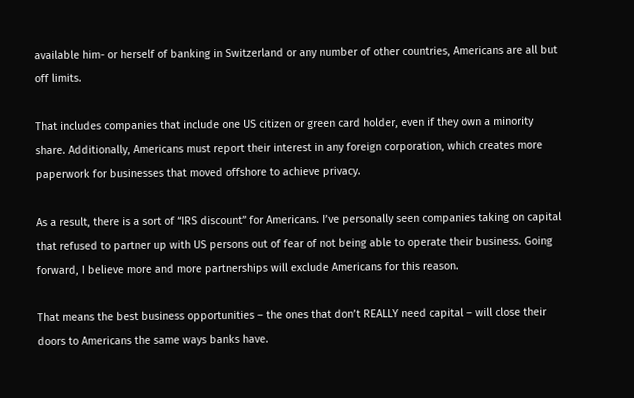available him- or herself of banking in Switzerland or any number of other countries, Americans are all but off limits.

That includes companies that include one US citizen or green card holder, even if they own a minority share. Additionally, Americans must report their interest in any foreign corporation, which creates more paperwork for businesses that moved offshore to achieve privacy.

As a result, there is a sort of “IRS discount” for Americans. I’ve personally seen companies taking on capital that refused to partner up with US persons out of fear of not being able to operate their business. Going forward, I believe more and more partnerships will exclude Americans for this reason.

That means the best business opportunities – the ones that don’t REALLY need capital – will close their doors to Americans the same ways banks have.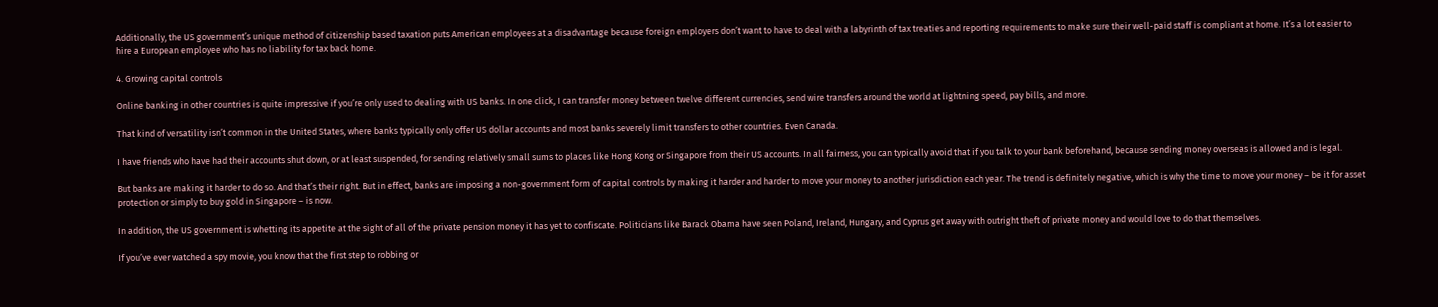Additionally, the US government’s unique method of citizenship based taxation puts American employees at a disadvantage because foreign employers don’t want to have to deal with a labyrinth of tax treaties and reporting requirements to make sure their well-paid staff is compliant at home. It’s a lot easier to hire a European employee who has no liability for tax back home.

4. Growing capital controls

Online banking in other countries is quite impressive if you’re only used to dealing with US banks. In one click, I can transfer money between twelve different currencies, send wire transfers around the world at lightning speed, pay bills, and more.

That kind of versatility isn’t common in the United States, where banks typically only offer US dollar accounts and most banks severely limit transfers to other countries. Even Canada.

I have friends who have had their accounts shut down, or at least suspended, for sending relatively small sums to places like Hong Kong or Singapore from their US accounts. In all fairness, you can typically avoid that if you talk to your bank beforehand, because sending money overseas is allowed and is legal.

But banks are making it harder to do so. And that’s their right. But in effect, banks are imposing a non-government form of capital controls by making it harder and harder to move your money to another jurisdiction each year. The trend is definitely negative, which is why the time to move your money – be it for asset protection or simply to buy gold in Singapore – is now.

In addition, the US government is whetting its appetite at the sight of all of the private pension money it has yet to confiscate. Politicians like Barack Obama have seen Poland, Ireland, Hungary, and Cyprus get away with outright theft of private money and would love to do that themselves.

If you’ve ever watched a spy movie, you know that the first step to robbing or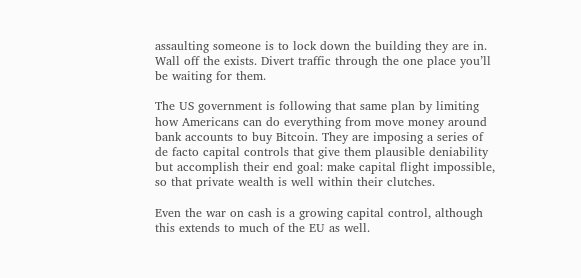assaulting someone is to lock down the building they are in. Wall off the exists. Divert traffic through the one place you’ll be waiting for them.

The US government is following that same plan by limiting how Americans can do everything from move money around bank accounts to buy Bitcoin. They are imposing a series of de facto capital controls that give them plausible deniability but accomplish their end goal: make capital flight impossible, so that private wealth is well within their clutches.

Even the war on cash is a growing capital control, although this extends to much of the EU as well.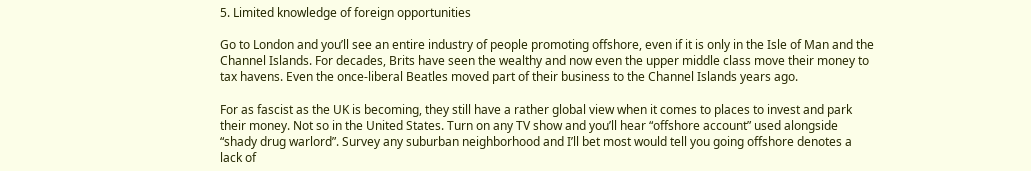5. Limited knowledge of foreign opportunities

Go to London and you’ll see an entire industry of people promoting offshore, even if it is only in the Isle of Man and the Channel Islands. For decades, Brits have seen the wealthy and now even the upper middle class move their money to tax havens. Even the once-liberal Beatles moved part of their business to the Channel Islands years ago.

For as fascist as the UK is becoming, they still have a rather global view when it comes to places to invest and park their money. Not so in the United States. Turn on any TV show and you’ll hear “offshore account” used alongside “shady drug warlord”. Survey any suburban neighborhood and I’ll bet most would tell you going offshore denotes a lack of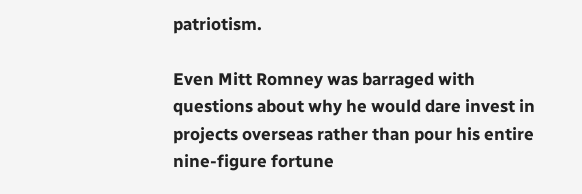patriotism.

Even Mitt Romney was barraged with questions about why he would dare invest in projects overseas rather than pour his entire nine-figure fortune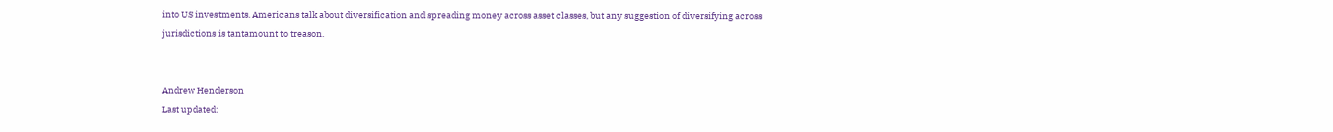into US investments. Americans talk about diversification and spreading money across asset classes, but any suggestion of diversifying across jurisdictions is tantamount to treason.


Andrew Henderson
Last updated: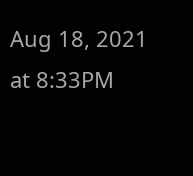Aug 18, 2021 at 8:33PM